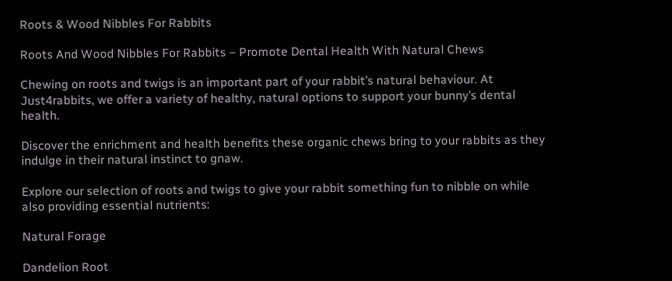Roots & Wood Nibbles For Rabbits

Roots And Wood Nibbles For Rabbits – Promote Dental Health With Natural Chews

Chewing on roots and twigs is an important part of your rabbit’s natural behaviour. At Just4rabbits, we offer a variety of healthy, natural options to support your bunny’s dental health.

Discover the enrichment and health benefits these organic chews bring to your rabbits as they indulge in their natural instinct to gnaw.

Explore our selection of roots and twigs to give your rabbit something fun to nibble on while also providing essential nutrients:

Natural Forage

Dandelion Root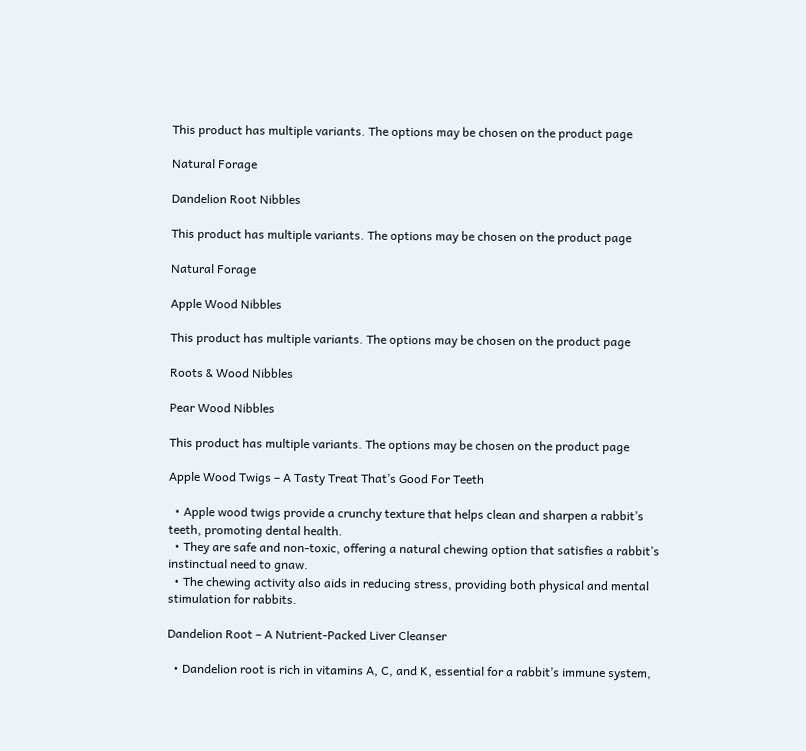This product has multiple variants. The options may be chosen on the product page

Natural Forage

Dandelion Root Nibbles

This product has multiple variants. The options may be chosen on the product page

Natural Forage

Apple Wood Nibbles

This product has multiple variants. The options may be chosen on the product page

Roots & Wood Nibbles

Pear Wood Nibbles

This product has multiple variants. The options may be chosen on the product page

Apple Wood Twigs – A Tasty Treat That’s Good For Teeth

  • Apple wood twigs provide a crunchy texture that helps clean and sharpen a rabbit’s teeth, promoting dental health.
  • They are safe and non-toxic, offering a natural chewing option that satisfies a rabbit’s instinctual need to gnaw.
  • The chewing activity also aids in reducing stress, providing both physical and mental stimulation for rabbits.

Dandelion Root – A Nutrient-Packed Liver Cleanser

  • Dandelion root is rich in vitamins A, C, and K, essential for a rabbit’s immune system,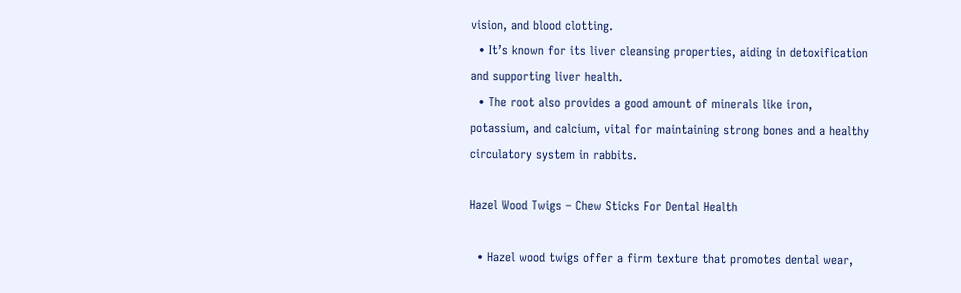vision, and blood clotting.
  • It’s known for its liver cleansing properties, aiding in detoxification and supporting liver health.
  • The root also provides a good amount of minerals like iron, potassium, and calcium, vital for maintaining strong bones and a healthy circulatory system in rabbits.

Hazel Wood Twigs – Chew Sticks For Dental Health

  • Hazel wood twigs offer a firm texture that promotes dental wear,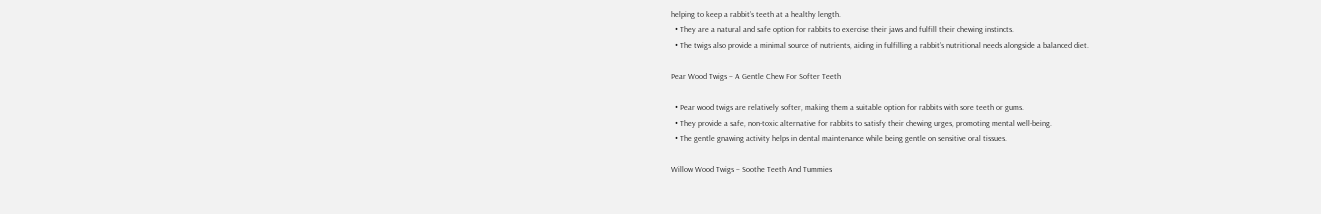helping to keep a rabbit’s teeth at a healthy length.
  • They are a natural and safe option for rabbits to exercise their jaws and fulfill their chewing instincts.
  • The twigs also provide a minimal source of nutrients, aiding in fulfilling a rabbit’s nutritional needs alongside a balanced diet.

Pear Wood Twigs – A Gentle Chew For Softer Teeth

  • Pear wood twigs are relatively softer, making them a suitable option for rabbits with sore teeth or gums.
  • They provide a safe, non-toxic alternative for rabbits to satisfy their chewing urges, promoting mental well-being.
  • The gentle gnawing activity helps in dental maintenance while being gentle on sensitive oral tissues.

Willow Wood Twigs – Soothe Teeth And Tummies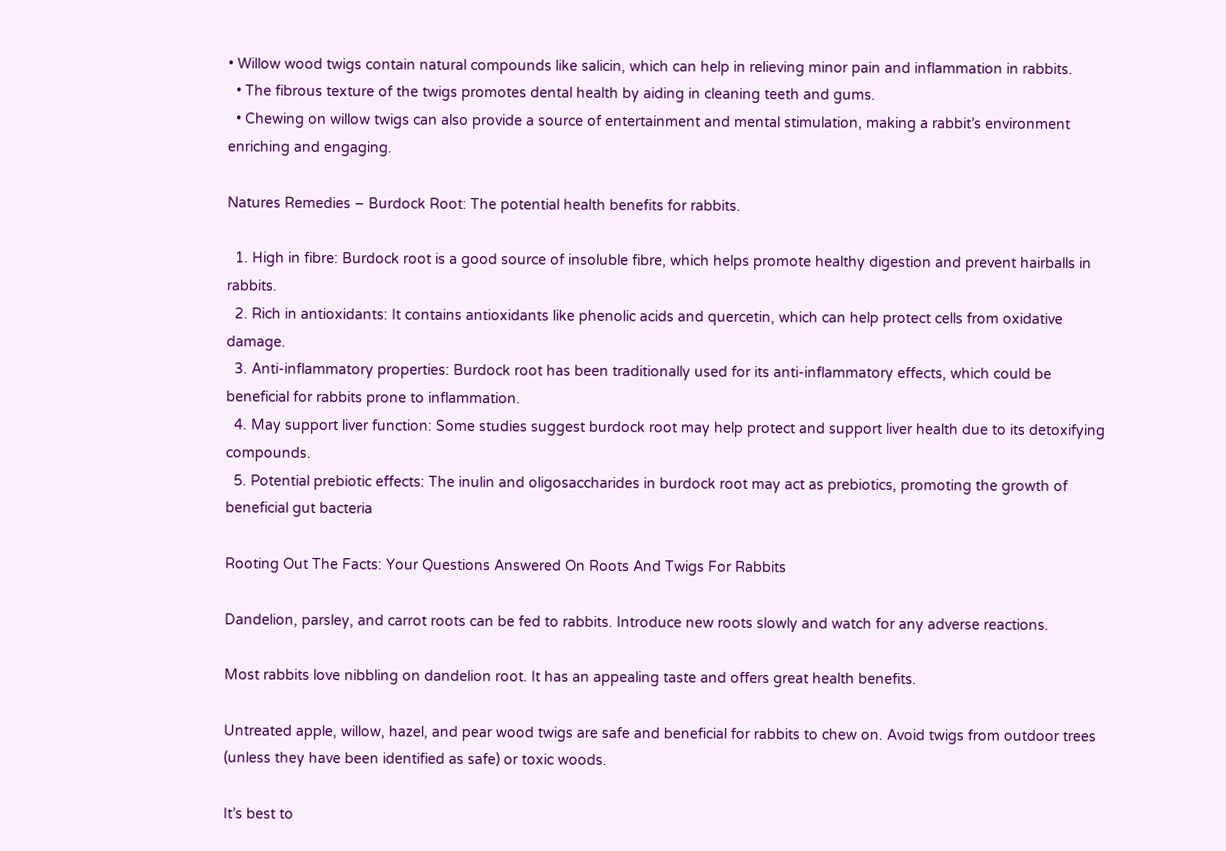• Willow wood twigs contain natural compounds like salicin, which can help in relieving minor pain and inflammation in rabbits.
  • The fibrous texture of the twigs promotes dental health by aiding in cleaning teeth and gums.
  • Chewing on willow twigs can also provide a source of entertainment and mental stimulation, making a rabbit’s environment enriching and engaging.

Natures Remedies – Burdock Root: The potential health benefits for rabbits.

  1. High in fibre: Burdock root is a good source of insoluble fibre, which helps promote healthy digestion and prevent hairballs in rabbits.
  2. Rich in antioxidants: It contains antioxidants like phenolic acids and quercetin, which can help protect cells from oxidative damage.
  3. Anti-inflammatory properties: Burdock root has been traditionally used for its anti-inflammatory effects, which could be beneficial for rabbits prone to inflammation.
  4. May support liver function: Some studies suggest burdock root may help protect and support liver health due to its detoxifying compounds.
  5. Potential prebiotic effects: The inulin and oligosaccharides in burdock root may act as prebiotics, promoting the growth of beneficial gut bacteria

Rooting Out The Facts: Your Questions Answered On Roots And Twigs For Rabbits

Dandelion, parsley, and carrot roots can be fed to rabbits. Introduce new roots slowly and watch for any adverse reactions.

Most rabbits love nibbling on dandelion root. It has an appealing taste and offers great health benefits.

Untreated apple, willow, hazel, and pear wood twigs are safe and beneficial for rabbits to chew on. Avoid twigs from outdoor trees (unless they have been identified as safe) or toxic woods.

It’s best to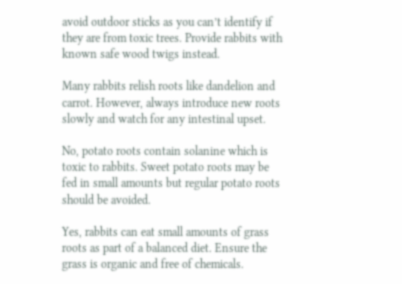avoid outdoor sticks as you can’t identify if they are from toxic trees. Provide rabbits with known safe wood twigs instead.

Many rabbits relish roots like dandelion and carrot. However, always introduce new roots slowly and watch for any intestinal upset.

No, potato roots contain solanine which is toxic to rabbits. Sweet potato roots may be fed in small amounts but regular potato roots should be avoided.

Yes, rabbits can eat small amounts of grass roots as part of a balanced diet. Ensure the grass is organic and free of chemicals.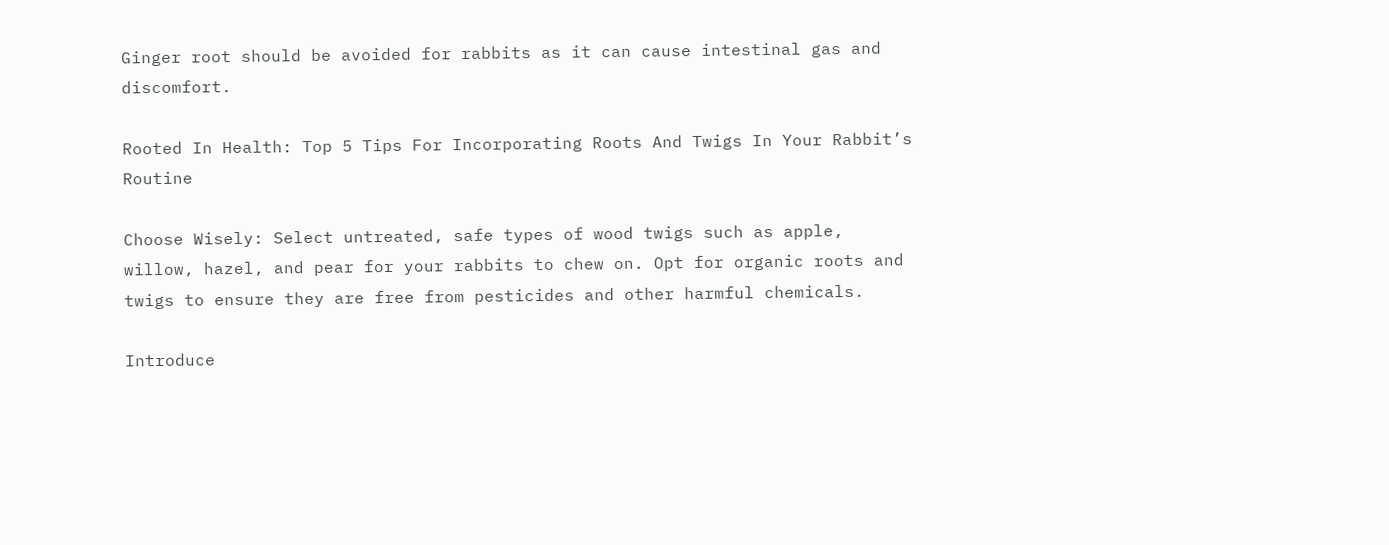Ginger root should be avoided for rabbits as it can cause intestinal gas and discomfort.

Rooted In Health: Top 5 Tips For Incorporating Roots And Twigs In Your Rabbit’s Routine

Choose Wisely: Select untreated, safe types of wood twigs such as apple, willow, hazel, and pear for your rabbits to chew on. Opt for organic roots and twigs to ensure they are free from pesticides and other harmful chemicals.

Introduce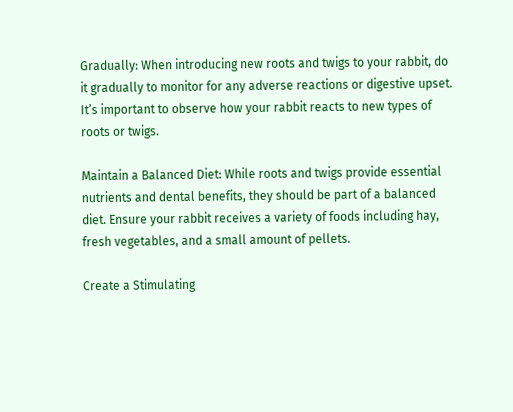Gradually: When introducing new roots and twigs to your rabbit, do it gradually to monitor for any adverse reactions or digestive upset. It’s important to observe how your rabbit reacts to new types of roots or twigs.

Maintain a Balanced Diet: While roots and twigs provide essential nutrients and dental benefits, they should be part of a balanced diet. Ensure your rabbit receives a variety of foods including hay, fresh vegetables, and a small amount of pellets.

Create a Stimulating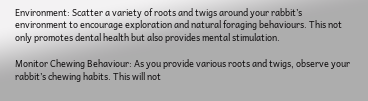Environment: Scatter a variety of roots and twigs around your rabbit’s environment to encourage exploration and natural foraging behaviours. This not only promotes dental health but also provides mental stimulation.

Monitor Chewing Behaviour: As you provide various roots and twigs, observe your rabbit’s chewing habits. This will not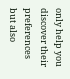only help you discover their preferences but also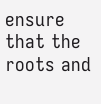ensure that the roots and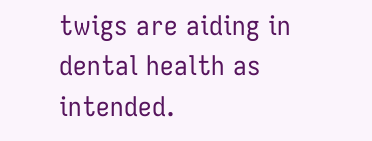twigs are aiding in dental health as intended.